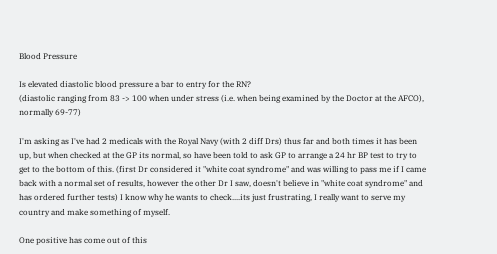Blood Pressure

Is elevated diastolic blood pressure a bar to entry for the RN?
(diastolic ranging from 83 -> 100 when under stress (i.e. when being examined by the Doctor at the AFCO), normally 69-77)

I'm asking as I've had 2 medicals with the Royal Navy (with 2 diff Drs) thus far and both times it has been up, but when checked at the GP its normal, so have been told to ask GP to arrange a 24 hr BP test to try to get to the bottom of this. (first Dr considered it "white coat syndrome" and was willing to pass me if I came back with a normal set of results, however the other Dr I saw, doesn't believe in "white coat syndrome" and has ordered further tests) I know why he wants to check....its just frustrating, I really want to serve my country and make something of myself.

One positive has come out of this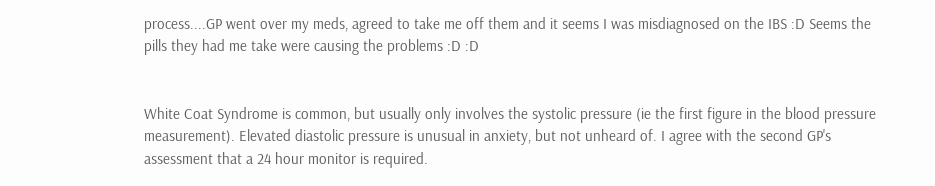process....GP went over my meds, agreed to take me off them and it seems I was misdiagnosed on the IBS :D Seems the pills they had me take were causing the problems :D :D


White Coat Syndrome is common, but usually only involves the systolic pressure (ie the first figure in the blood pressure measurement). Elevated diastolic pressure is unusual in anxiety, but not unheard of. I agree with the second GP's assessment that a 24 hour monitor is required.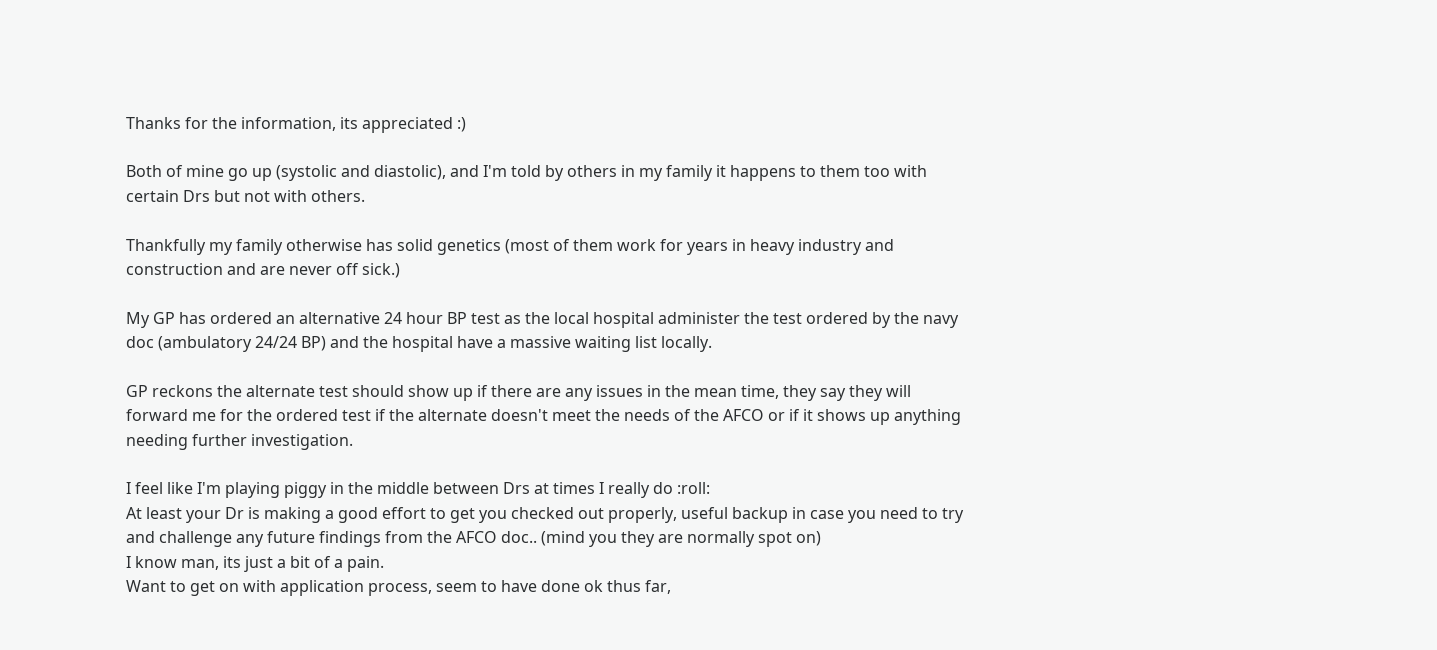Thanks for the information, its appreciated :)

Both of mine go up (systolic and diastolic), and I'm told by others in my family it happens to them too with certain Drs but not with others.

Thankfully my family otherwise has solid genetics (most of them work for years in heavy industry and construction and are never off sick.)

My GP has ordered an alternative 24 hour BP test as the local hospital administer the test ordered by the navy doc (ambulatory 24/24 BP) and the hospital have a massive waiting list locally.

GP reckons the alternate test should show up if there are any issues in the mean time, they say they will forward me for the ordered test if the alternate doesn't meet the needs of the AFCO or if it shows up anything needing further investigation.

I feel like I'm playing piggy in the middle between Drs at times I really do :roll:
At least your Dr is making a good effort to get you checked out properly, useful backup in case you need to try and challenge any future findings from the AFCO doc.. (mind you they are normally spot on)
I know man, its just a bit of a pain.
Want to get on with application process, seem to have done ok thus far,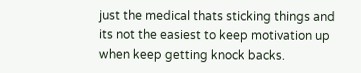just the medical thats sticking things and its not the easiest to keep motivation up when keep getting knock backs.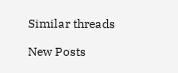Similar threads

New Posts